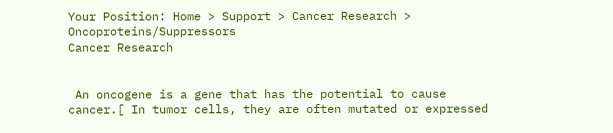Your Position: Home > Support > Cancer Research > Oncoproteins/Suppressors
Cancer Research


 An oncogene is a gene that has the potential to cause cancer.[ In tumor cells, they are often mutated or expressed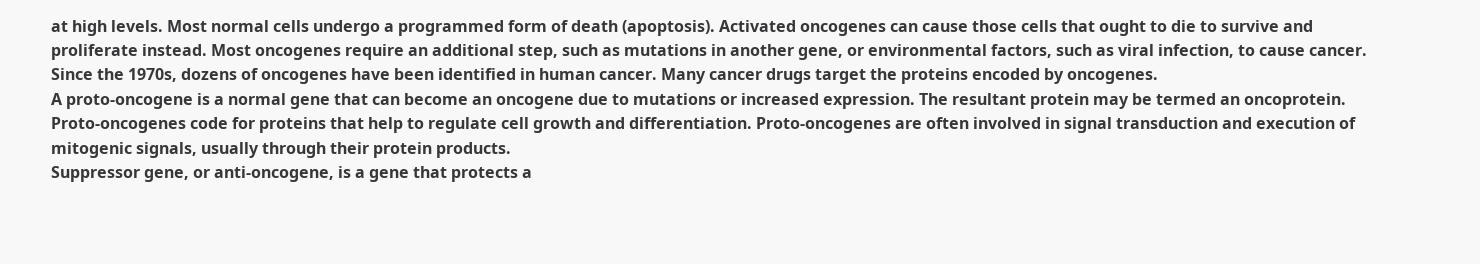at high levels. Most normal cells undergo a programmed form of death (apoptosis). Activated oncogenes can cause those cells that ought to die to survive and proliferate instead. Most oncogenes require an additional step, such as mutations in another gene, or environmental factors, such as viral infection, to cause cancer. Since the 1970s, dozens of oncogenes have been identified in human cancer. Many cancer drugs target the proteins encoded by oncogenes.
A proto-oncogene is a normal gene that can become an oncogene due to mutations or increased expression. The resultant protein may be termed an oncoprotein. Proto-oncogenes code for proteins that help to regulate cell growth and differentiation. Proto-oncogenes are often involved in signal transduction and execution of mitogenic signals, usually through their protein products.
Suppressor gene, or anti-oncogene, is a gene that protects a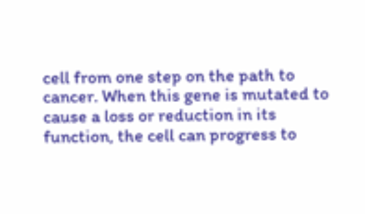cell from one step on the path to cancer. When this gene is mutated to cause a loss or reduction in its function, the cell can progress to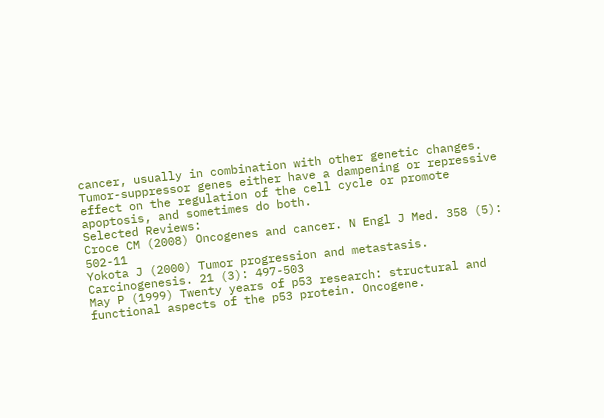cancer, usually in combination with other genetic changes. Tumor-suppressor genes either have a dampening or repressive effect on the regulation of the cell cycle or promote apoptosis, and sometimes do both.
Selected Reviews:
Croce CM (2008) Oncogenes and cancer. N Engl J Med. 358 (5): 502-11
Yokota J (2000) Tumor progression and metastasis. Carcinogenesis. 21 (3): 497-503
May P (1999) Twenty years of p53 research: structural and functional aspects of the p53 protein. Oncogene.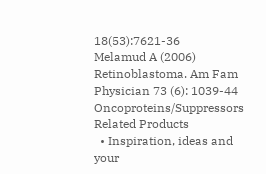18(53):7621-36
Melamud A (2006) Retinoblastoma. Am Fam Physician 73 (6): 1039-44
Oncoproteins/Suppressors Related Products
  • Inspiration, ideas and your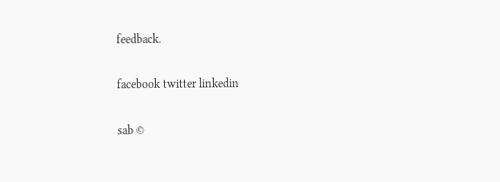feedback.

facebook twitter linkedin

sab ©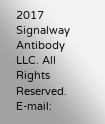2017 Signalway Antibody LLC. All Rights Reserved.  E-mail: